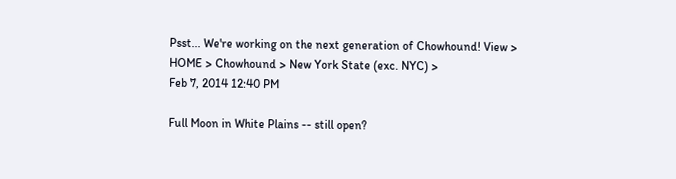Psst... We're working on the next generation of Chowhound! View >
HOME > Chowhound > New York State (exc. NYC) >
Feb 7, 2014 12:40 PM

Full Moon in White Plains -- still open?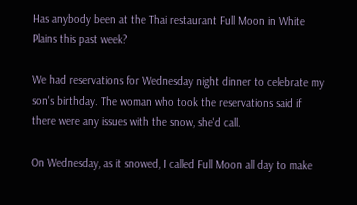Has anybody been at the Thai restaurant Full Moon in White Plains this past week?

We had reservations for Wednesday night dinner to celebrate my son's birthday. The woman who took the reservations said if there were any issues with the snow, she'd call.

On Wednesday, as it snowed, I called Full Moon all day to make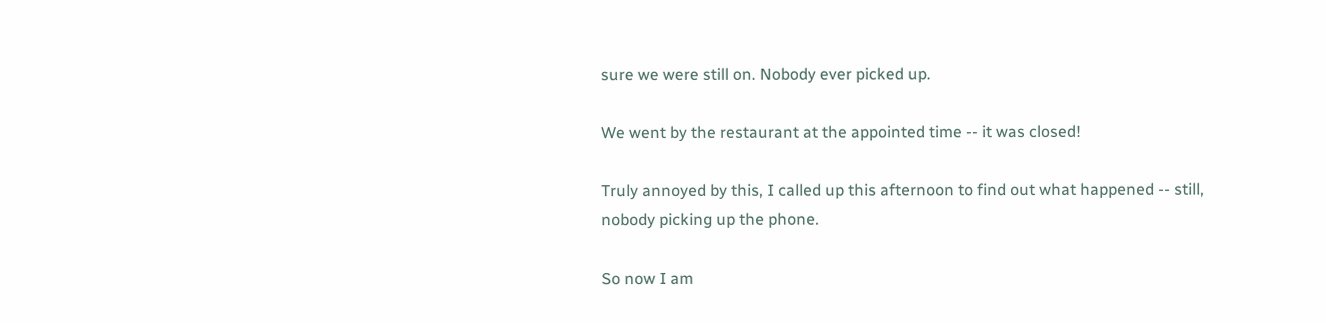sure we were still on. Nobody ever picked up.

We went by the restaurant at the appointed time -- it was closed!

Truly annoyed by this, I called up this afternoon to find out what happened -- still, nobody picking up the phone.

So now I am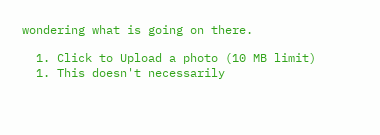wondering what is going on there.

  1. Click to Upload a photo (10 MB limit)
  1. This doesn't necessarily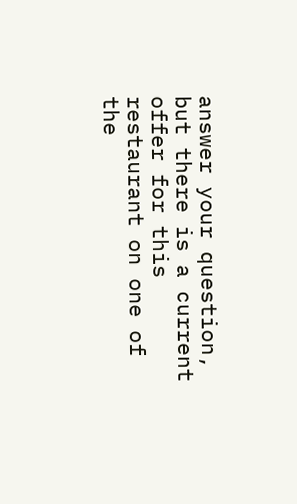answer your question, but there is a current offer for this restaurant on one of the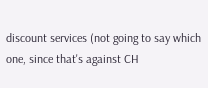discount services (not going to say which one, since that's against CH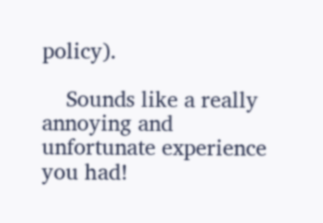policy).

    Sounds like a really annoying and unfortunate experience you had!